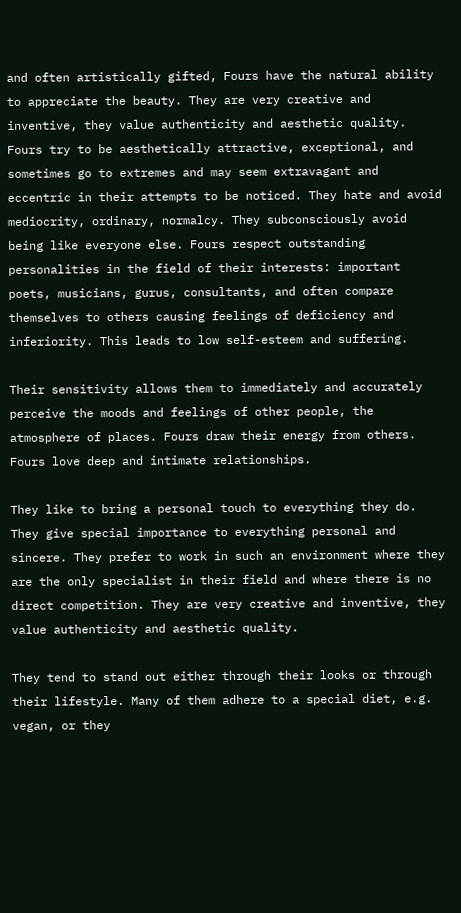and often artistically gifted, Fours have the natural ability to appreciate the beauty. They are very creative and inventive, they value authenticity and aesthetic quality. Fours try to be aesthetically attractive, exceptional, and sometimes go to extremes and may seem extravagant and eccentric in their attempts to be noticed. They hate and avoid mediocrity, ordinary, normalcy. They subconsciously avoid being like everyone else. Fours respect outstanding personalities in the field of their interests: important poets, musicians, gurus, consultants, and often compare themselves to others causing feelings of deficiency and inferiority. This leads to low self-esteem and suffering.

Their sensitivity allows them to immediately and accurately perceive the moods and feelings of other people, the atmosphere of places. Fours draw their energy from others. Fours love deep and intimate relationships.

They like to bring a personal touch to everything they do. They give special importance to everything personal and sincere. They prefer to work in such an environment where they are the only specialist in their field and where there is no direct competition. They are very creative and inventive, they value authenticity and aesthetic quality.

They tend to stand out either through their looks or through their lifestyle. Many of them adhere to a special diet, e.g. vegan, or they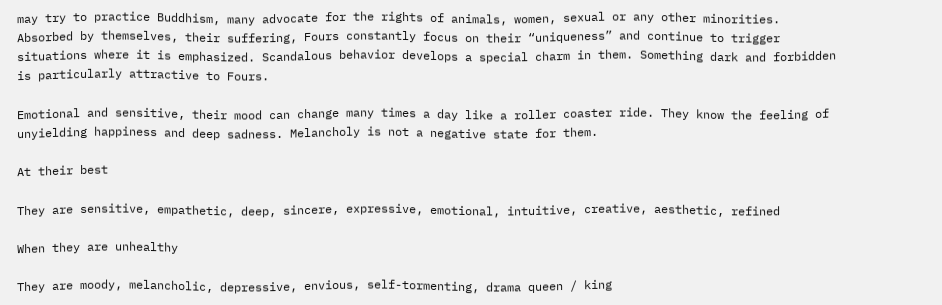may try to practice Buddhism, many advocate for the rights of animals, women, sexual or any other minorities. Absorbed by themselves, their suffering, Fours constantly focus on their “uniqueness” and continue to trigger situations where it is emphasized. Scandalous behavior develops a special charm in them. Something dark and forbidden is particularly attractive to Fours.

Emotional and sensitive, their mood can change many times a day like a roller coaster ride. They know the feeling of unyielding happiness and deep sadness. Melancholy is not a negative state for them.

At their best

They are sensitive, empathetic, deep, sincere, expressive, emotional, intuitive, creative, aesthetic, refined

When they are unhealthy

They are moody, melancholic, depressive, envious, self-tormenting, drama queen / king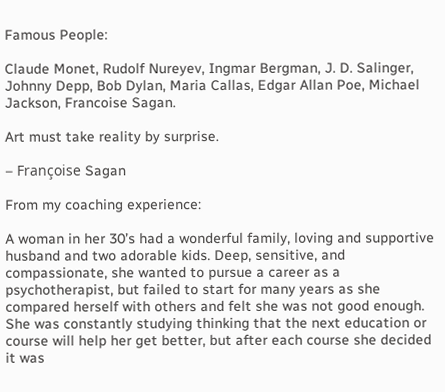Famous People:

Claude Monet, Rudolf Nureyev, Ingmar Bergman, J. D. Salinger, Johnny Depp, Bob Dylan, Maria Callas, Edgar Allan Poe, Michael Jackson, Francoise Sagan.

Art must take reality by surprise.

– Françoise Sagan

From my coaching experience:

A woman in her 30’s had a wonderful family, loving and supportive husband and two adorable kids. Deep, sensitive, and compassionate, she wanted to pursue a career as a psychotherapist, but failed to start for many years as she compared herself with others and felt she was not good enough. She was constantly studying thinking that the next education or course will help her get better, but after each course she decided it was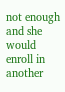not enough and she would enroll in another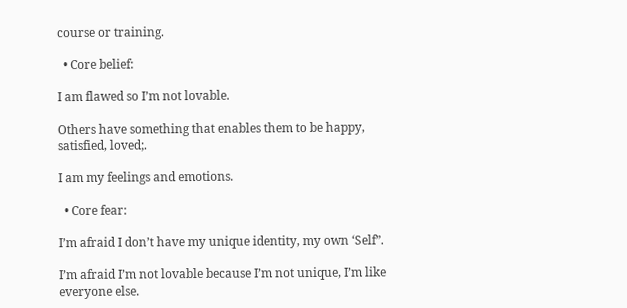course or training.

  • Core belief:

I am flawed so I’m not lovable.

Others have something that enables them to be happy, satisfied, loved;.

I am my feelings and emotions.

  • Core fear:

I’m afraid I don’t have my unique identity, my own ‘Self”.

I’m afraid I’m not lovable because I’m not unique, I’m like everyone else.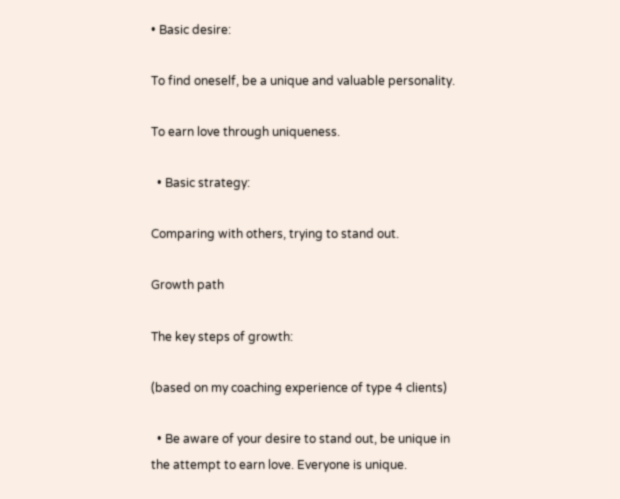• Basic desire:

To find oneself, be a unique and valuable personality.

To earn love through uniqueness.

  • Basic strategy:

Comparing with others, trying to stand out.

Growth path

The key steps of growth:

(based on my coaching experience of type 4 clients)

  • Be aware of your desire to stand out, be unique in the attempt to earn love. Everyone is unique.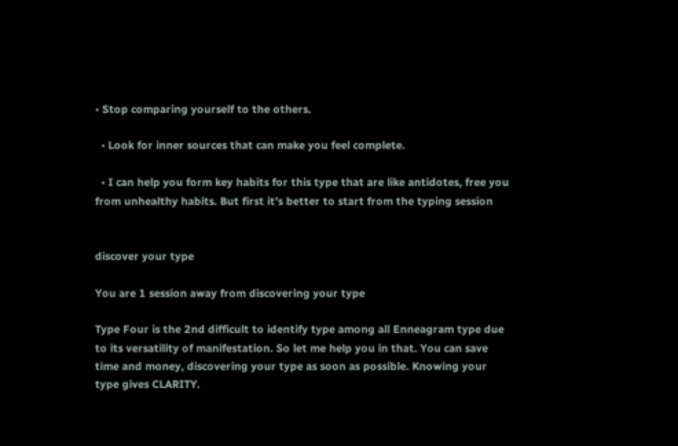• Stop comparing yourself to the others.

  • Look for inner sources that can make you feel complete.

  • I can help you form key habits for this type that are like antidotes, free you from unhealthy habits. But first it’s better to start from the typing session


discover your type

You are 1 session away from discovering your type

Type Four is the 2nd difficult to identify type among all Enneagram type due to its versatility of manifestation. So let me help you in that. You can save time and money, discovering your type as soon as possible. Knowing your type gives CLARITY.